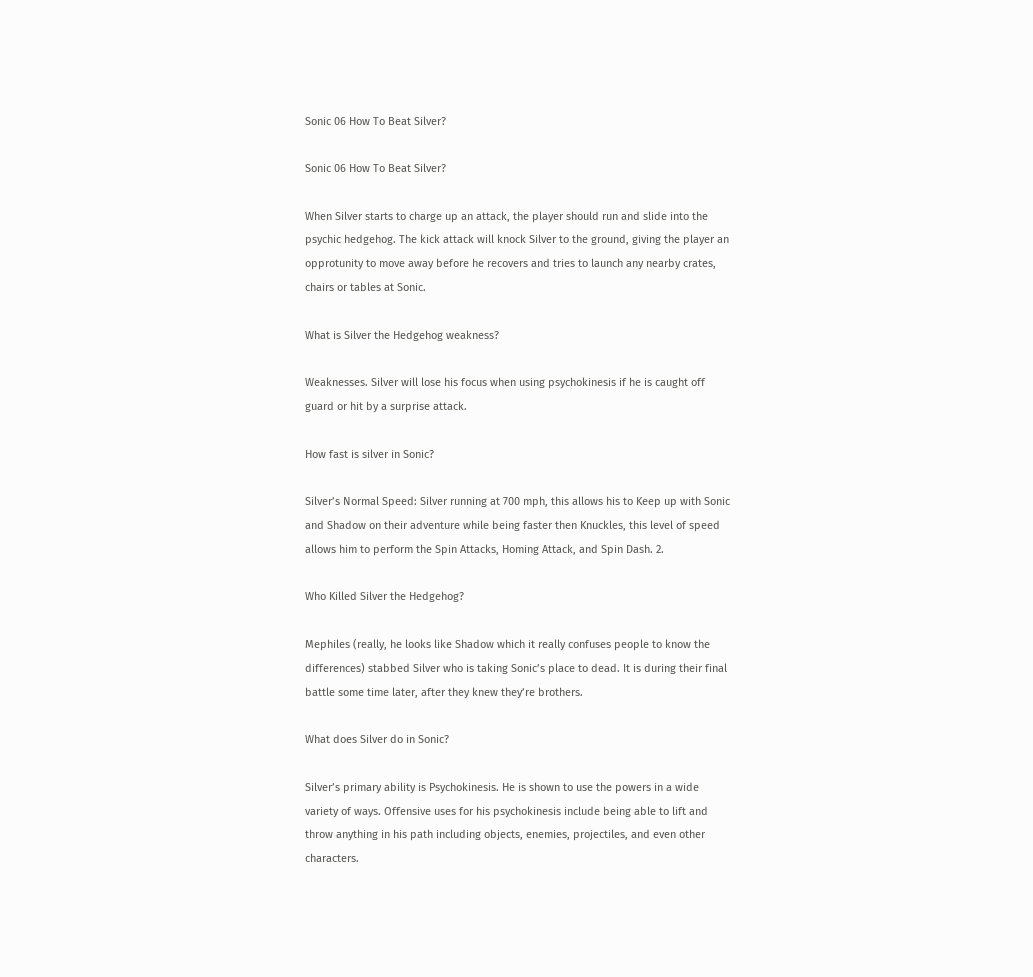Sonic 06 How To Beat Silver?

Sonic 06 How To Beat Silver?

When Silver starts to charge up an attack, the player should run and slide into the psychic hedgehog. The kick attack will knock Silver to the ground, giving the player an opprotunity to move away before he recovers and tries to launch any nearby crates, chairs or tables at Sonic.

What is Silver the Hedgehog weakness?

Weaknesses. Silver will lose his focus when using psychokinesis if he is caught off guard or hit by a surprise attack.

How fast is silver in Sonic?

Silver’s Normal Speed: Silver running at 700 mph, this allows his to Keep up with Sonic and Shadow on their adventure while being faster then Knuckles, this level of speed allows him to perform the Spin Attacks, Homing Attack, and Spin Dash. 2.

Who Killed Silver the Hedgehog?

Mephiles (really, he looks like Shadow which it really confuses people to know the differences) stabbed Silver who is taking Sonic’s place to dead. It is during their final battle some time later, after they knew they’re brothers.

What does Silver do in Sonic?

Silver’s primary ability is Psychokinesis. He is shown to use the powers in a wide variety of ways. Offensive uses for his psychokinesis include being able to lift and throw anything in his path including objects, enemies, projectiles, and even other characters.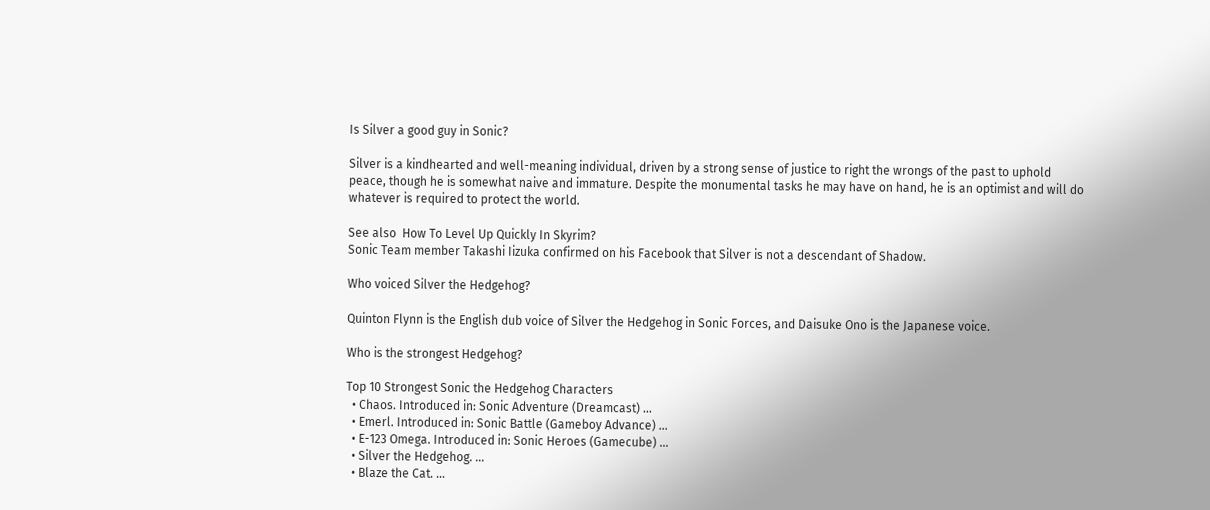Is Silver a good guy in Sonic?

Silver is a kindhearted and well-meaning individual, driven by a strong sense of justice to right the wrongs of the past to uphold peace, though he is somewhat naive and immature. Despite the monumental tasks he may have on hand, he is an optimist and will do whatever is required to protect the world.

See also  How To Level Up Quickly In Skyrim?
Sonic Team member Takashi Iizuka confirmed on his Facebook that Silver is not a descendant of Shadow.

Who voiced Silver the Hedgehog?

Quinton Flynn is the English dub voice of Silver the Hedgehog in Sonic Forces, and Daisuke Ono is the Japanese voice.

Who is the strongest Hedgehog?

Top 10 Strongest Sonic the Hedgehog Characters
  • Chaos. Introduced in: Sonic Adventure (Dreamcast) …
  • Emerl. Introduced in: Sonic Battle (Gameboy Advance) …
  • E-123 Omega. Introduced in: Sonic Heroes (Gamecube) …
  • Silver the Hedgehog. …
  • Blaze the Cat. …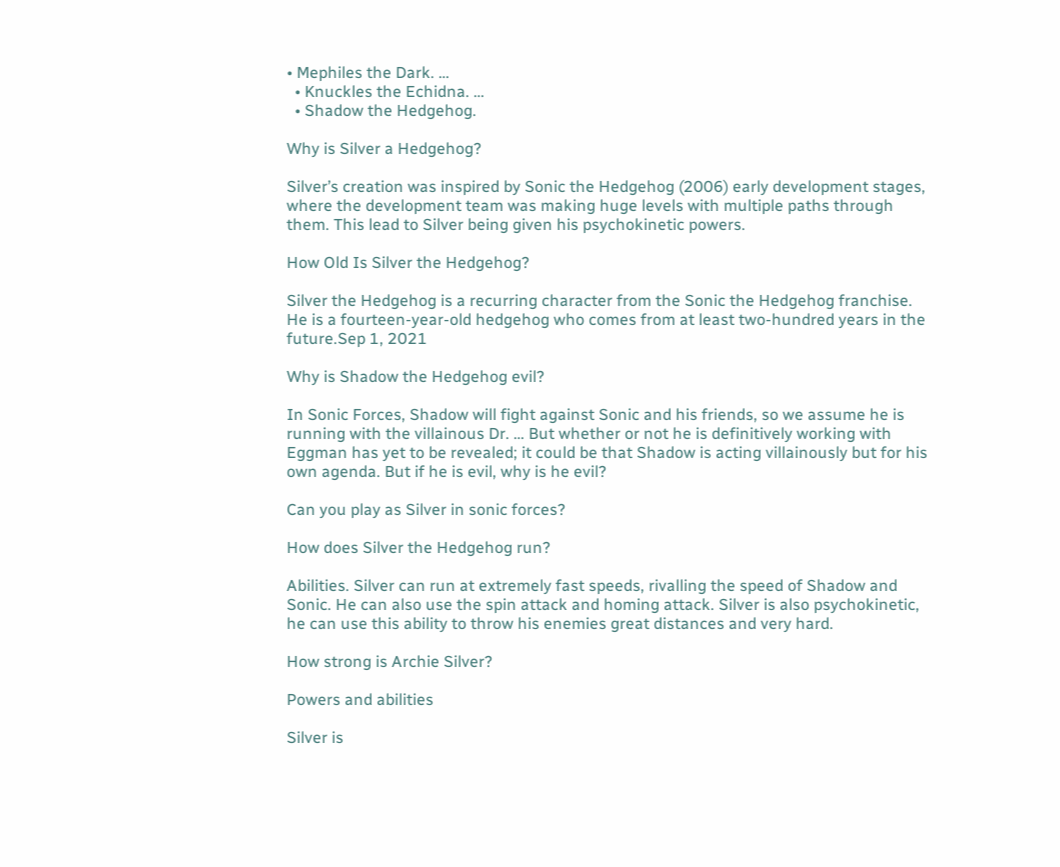• Mephiles the Dark. …
  • Knuckles the Echidna. …
  • Shadow the Hedgehog.

Why is Silver a Hedgehog?

Silver’s creation was inspired by Sonic the Hedgehog (2006) early development stages, where the development team was making huge levels with multiple paths through them. This lead to Silver being given his psychokinetic powers.

How Old Is Silver the Hedgehog?

Silver the Hedgehog is a recurring character from the Sonic the Hedgehog franchise. He is a fourteen-year-old hedgehog who comes from at least two-hundred years in the future.Sep 1, 2021

Why is Shadow the Hedgehog evil?

In Sonic Forces, Shadow will fight against Sonic and his friends, so we assume he is running with the villainous Dr. … But whether or not he is definitively working with Eggman has yet to be revealed; it could be that Shadow is acting villainously but for his own agenda. But if he is evil, why is he evil?

Can you play as Silver in sonic forces?

How does Silver the Hedgehog run?

Abilities. Silver can run at extremely fast speeds, rivalling the speed of Shadow and Sonic. He can also use the spin attack and homing attack. Silver is also psychokinetic, he can use this ability to throw his enemies great distances and very hard.

How strong is Archie Silver?

Powers and abilities

Silver is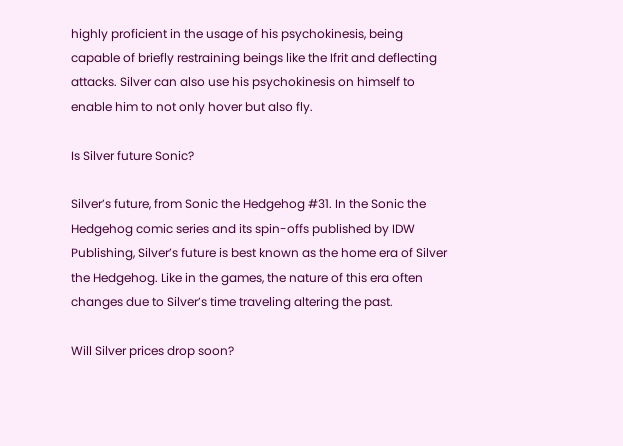highly proficient in the usage of his psychokinesis, being capable of briefly restraining beings like the Ifrit and deflecting attacks. Silver can also use his psychokinesis on himself to enable him to not only hover but also fly.

Is Silver future Sonic?

Silver’s future, from Sonic the Hedgehog #31. In the Sonic the Hedgehog comic series and its spin-offs published by IDW Publishing, Silver’s future is best known as the home era of Silver the Hedgehog. Like in the games, the nature of this era often changes due to Silver’s time traveling altering the past.

Will Silver prices drop soon?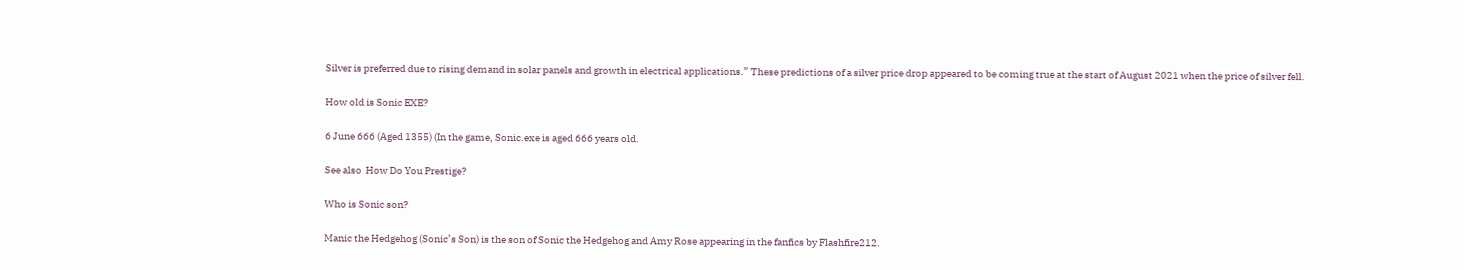Silver is preferred due to rising demand in solar panels and growth in electrical applications.” These predictions of a silver price drop appeared to be coming true at the start of August 2021 when the price of silver fell.

How old is Sonic EXE?

6 June 666 (Aged 1355) (In the game, Sonic.exe is aged 666 years old.

See also  How Do You Prestige?

Who is Sonic son?

Manic the Hedgehog (Sonic’s Son) is the son of Sonic the Hedgehog and Amy Rose appearing in the fanfics by Flashfire212.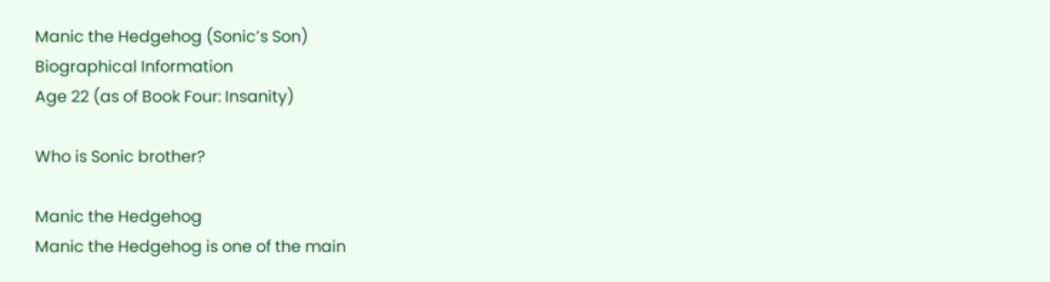Manic the Hedgehog (Sonic’s Son)
Biographical Information
Age 22 (as of Book Four: Insanity)

Who is Sonic brother?

Manic the Hedgehog
Manic the Hedgehog is one of the main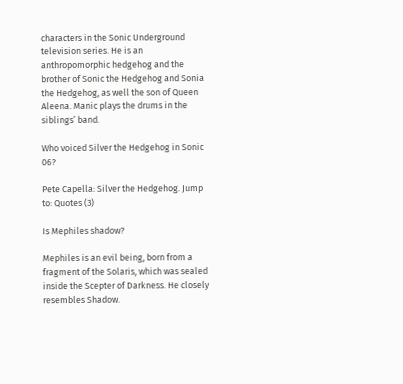characters in the Sonic Underground television series. He is an anthropomorphic hedgehog and the brother of Sonic the Hedgehog and Sonia the Hedgehog, as well the son of Queen Aleena. Manic plays the drums in the siblings’ band.

Who voiced Silver the Hedgehog in Sonic 06?

Pete Capella: Silver the Hedgehog. Jump to: Quotes (3)

Is Mephiles shadow?

Mephiles is an evil being, born from a fragment of the Solaris, which was sealed inside the Scepter of Darkness. He closely resembles Shadow.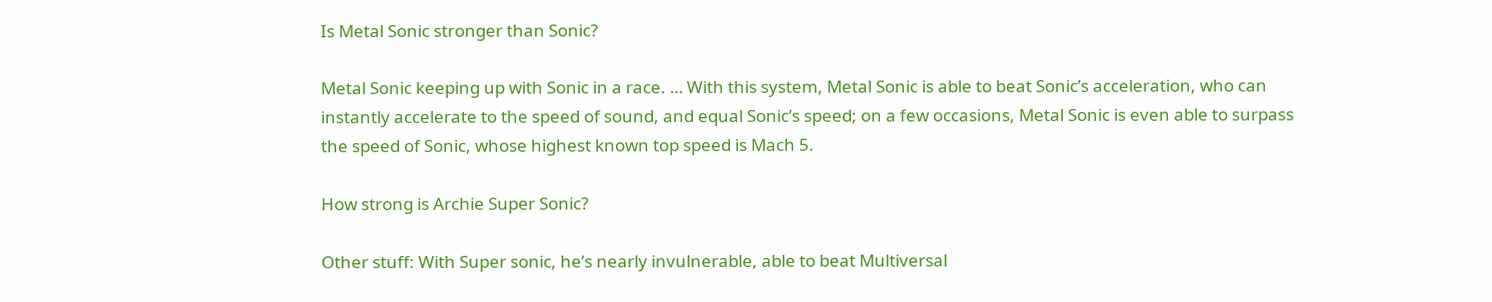Is Metal Sonic stronger than Sonic?

Metal Sonic keeping up with Sonic in a race. … With this system, Metal Sonic is able to beat Sonic’s acceleration, who can instantly accelerate to the speed of sound, and equal Sonic’s speed; on a few occasions, Metal Sonic is even able to surpass the speed of Sonic, whose highest known top speed is Mach 5.

How strong is Archie Super Sonic?

Other stuff: With Super sonic, he’s nearly invulnerable, able to beat Multiversal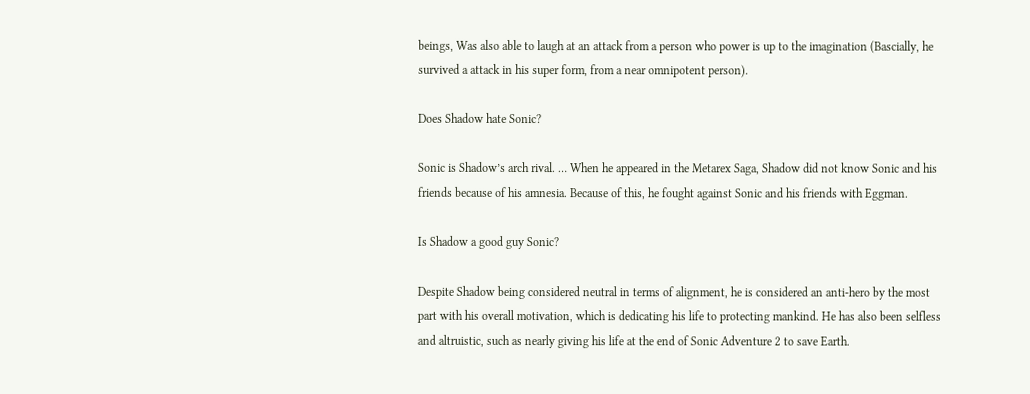beings, Was also able to laugh at an attack from a person who power is up to the imagination (Bascially, he survived a attack in his super form, from a near omnipotent person).

Does Shadow hate Sonic?

Sonic is Shadow’s arch rival. … When he appeared in the Metarex Saga, Shadow did not know Sonic and his friends because of his amnesia. Because of this, he fought against Sonic and his friends with Eggman.

Is Shadow a good guy Sonic?

Despite Shadow being considered neutral in terms of alignment, he is considered an anti-hero by the most part with his overall motivation, which is dedicating his life to protecting mankind. He has also been selfless and altruistic, such as nearly giving his life at the end of Sonic Adventure 2 to save Earth.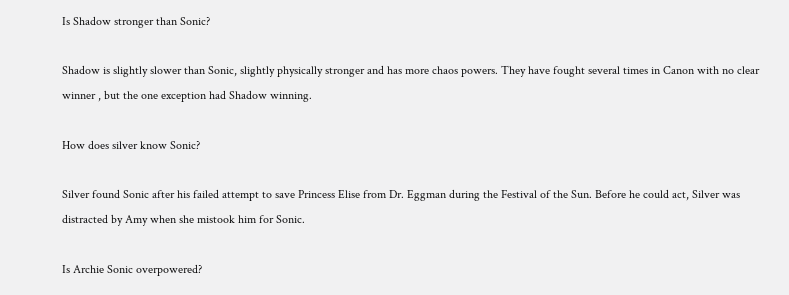Is Shadow stronger than Sonic?

Shadow is slightly slower than Sonic, slightly physically stronger and has more chaos powers. They have fought several times in Canon with no clear winner , but the one exception had Shadow winning.

How does silver know Sonic?

Silver found Sonic after his failed attempt to save Princess Elise from Dr. Eggman during the Festival of the Sun. Before he could act, Silver was distracted by Amy when she mistook him for Sonic.

Is Archie Sonic overpowered?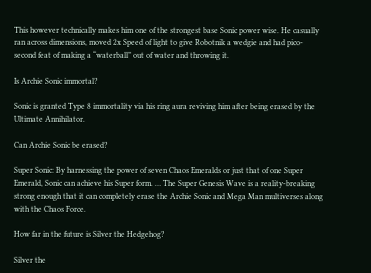This however technically makes him one of the strongest base Sonic power wise. He casually ran across dimensions, moved 2x Speed of light to give Robotnik a wedgie and had pico-second feat of making a “waterball” out of water and throwing it.

Is Archie Sonic immortal?

Sonic is granted Type 8 immortality via his ring aura reviving him after being erased by the Ultimate Annihilator.

Can Archie Sonic be erased?

Super Sonic: By harnessing the power of seven Chaos Emeralds or just that of one Super Emerald, Sonic can achieve his Super form. … The Super Genesis Wave is a reality-breaking strong enough that it can completely erase the Archie Sonic and Mega Man multiverses along with the Chaos Force.

How far in the future is Silver the Hedgehog?

Silver the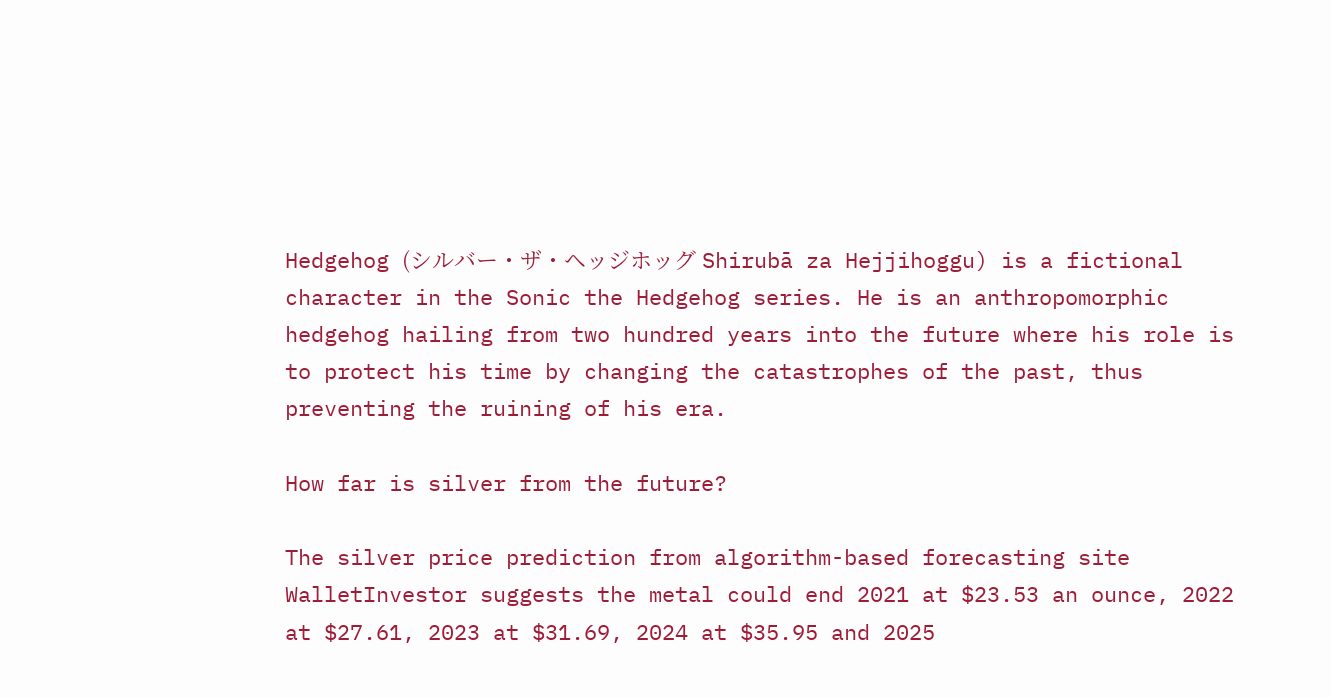Hedgehog (シルバー・ザ・ヘッジホッグ Shirubā za Hejjihoggu) is a fictional character in the Sonic the Hedgehog series. He is an anthropomorphic hedgehog hailing from two hundred years into the future where his role is to protect his time by changing the catastrophes of the past, thus preventing the ruining of his era.

How far is silver from the future?

The silver price prediction from algorithm-based forecasting site WalletInvestor suggests the metal could end 2021 at $23.53 an ounce, 2022 at $27.61, 2023 at $31.69, 2024 at $35.95 and 2025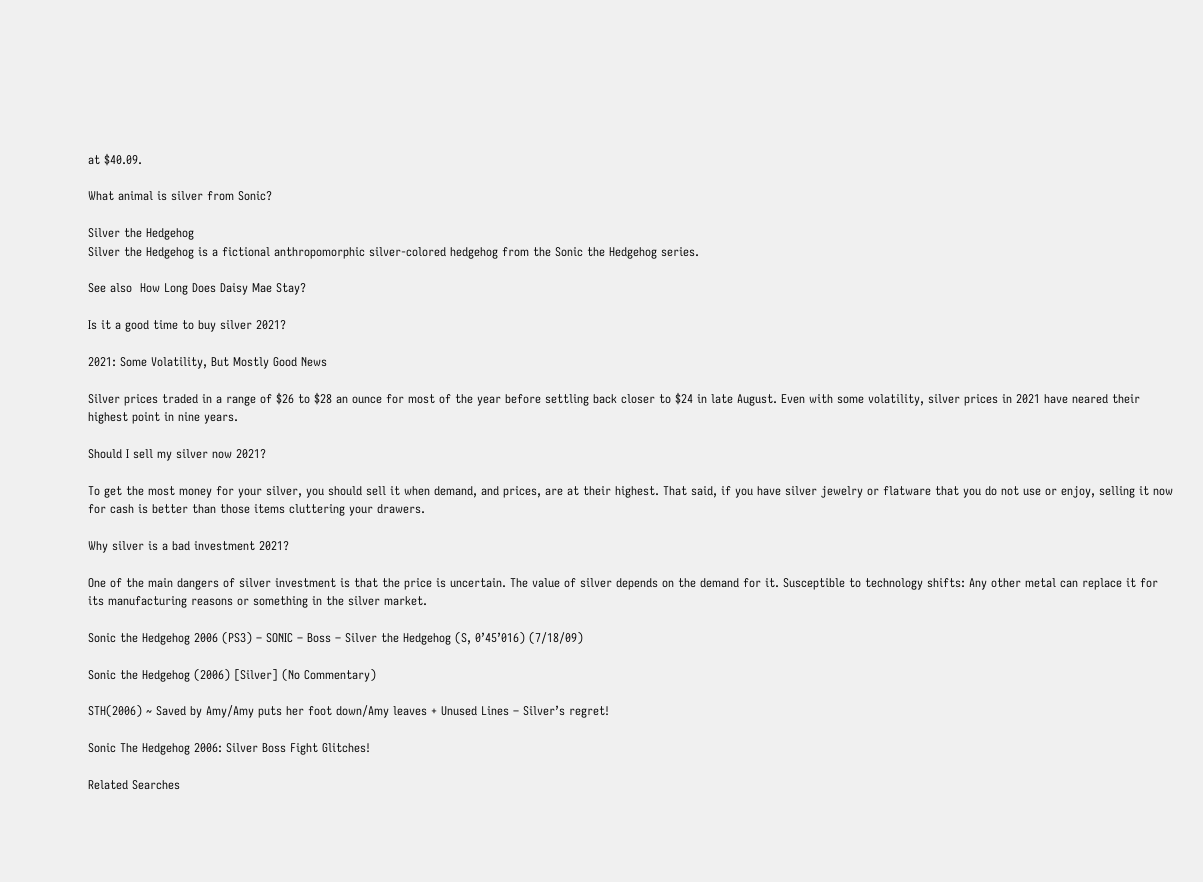at $40.09.

What animal is silver from Sonic?

Silver the Hedgehog
Silver the Hedgehog is a fictional anthropomorphic silver-colored hedgehog from the Sonic the Hedgehog series.

See also  How Long Does Daisy Mae Stay?

Is it a good time to buy silver 2021?

2021: Some Volatility, But Mostly Good News

Silver prices traded in a range of $26 to $28 an ounce for most of the year before settling back closer to $24 in late August. Even with some volatility, silver prices in 2021 have neared their highest point in nine years.

Should I sell my silver now 2021?

To get the most money for your silver, you should sell it when demand, and prices, are at their highest. That said, if you have silver jewelry or flatware that you do not use or enjoy, selling it now for cash is better than those items cluttering your drawers.

Why silver is a bad investment 2021?

One of the main dangers of silver investment is that the price is uncertain. The value of silver depends on the demand for it. Susceptible to technology shifts: Any other metal can replace it for its manufacturing reasons or something in the silver market.

Sonic the Hedgehog 2006 (PS3) – SONIC – Boss – Silver the Hedgehog (S, 0’45’016) (7/18/09)

Sonic the Hedgehog (2006) [Silver] (No Commentary)

STH(2006) ~ Saved by Amy/Amy puts her foot down/Amy leaves + Unused Lines – Silver’s regret!

Sonic The Hedgehog 2006: Silver Boss Fight Glitches!

Related Searches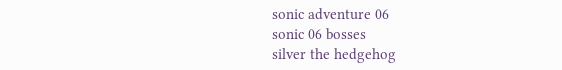sonic adventure 06
sonic 06 bosses
silver the hedgehog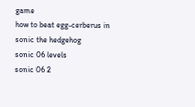game
how to beat egg-cerberus in sonic the hedgehog
sonic 06 levels
sonic 06 2